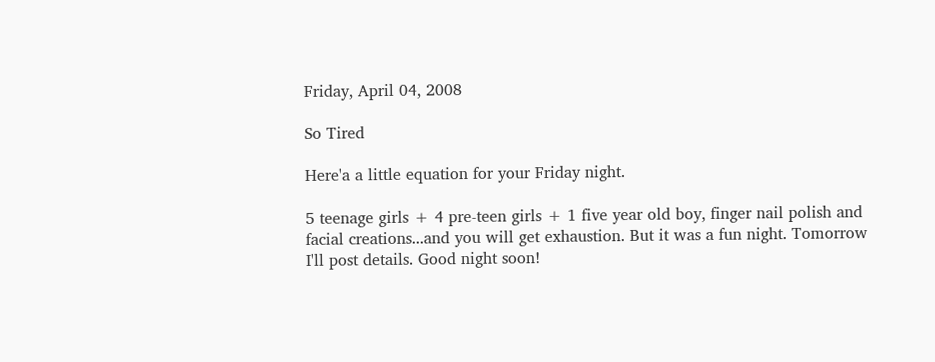Friday, April 04, 2008

So Tired

Here'a a little equation for your Friday night.

5 teenage girls + 4 pre-teen girls + 1 five year old boy, finger nail polish and facial creations...and you will get exhaustion. But it was a fun night. Tomorrow I'll post details. Good night soon!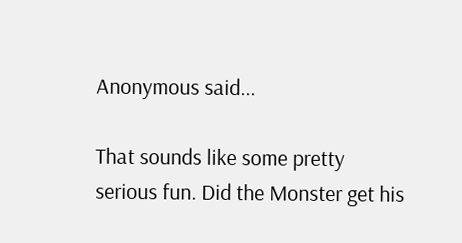Anonymous said...

That sounds like some pretty serious fun. Did the Monster get his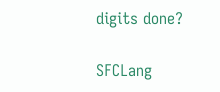digits done?

SFCLang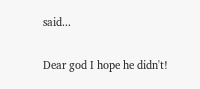said...

Dear god I hope he didn't!